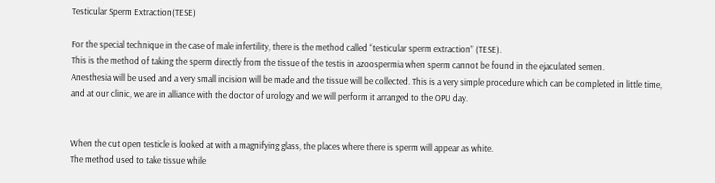Testicular Sperm Extraction(TESE)

For the special technique in the case of male infertility, there is the method called “testicular sperm extraction” (TESE).
This is the method of taking the sperm directly from the tissue of the testis in azoospermia when sperm cannot be found in the ejaculated semen.
Anesthesia will be used and a very small incision will be made and the tissue will be collected. This is a very simple procedure which can be completed in little time, and at our clinic, we are in alliance with the doctor of urology and we will perform it arranged to the OPU day.


When the cut open testicle is looked at with a magnifying glass, the places where there is sperm will appear as white.
The method used to take tissue while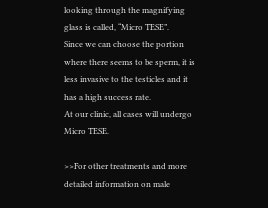looking through the magnifying glass is called, “Micro TESE”.
Since we can choose the portion where there seems to be sperm, it is less invasive to the testicles and it has a high success rate.
At our clinic, all cases will undergo Micro TESE.

>>For other treatments and more detailed information on male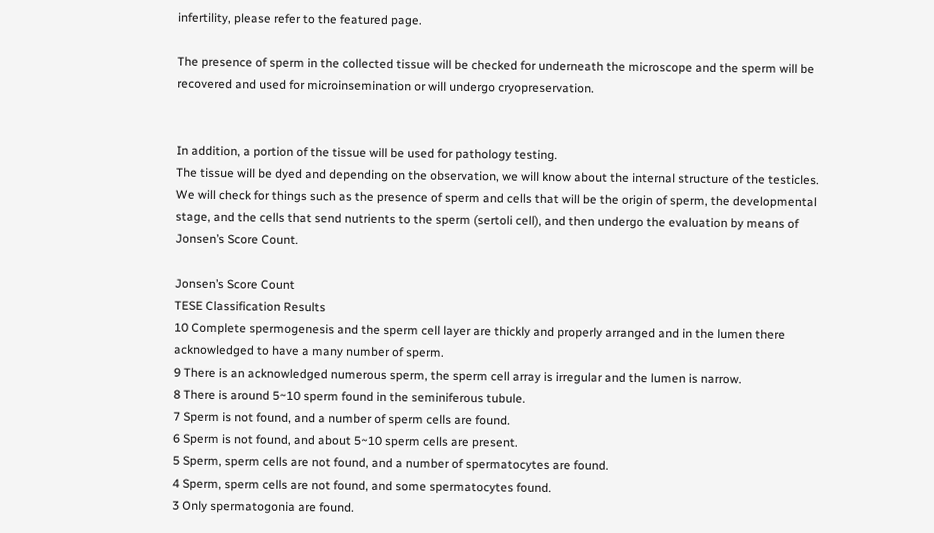infertility, please refer to the featured page.

The presence of sperm in the collected tissue will be checked for underneath the microscope and the sperm will be recovered and used for microinsemination or will undergo cryopreservation.


In addition, a portion of the tissue will be used for pathology testing.
The tissue will be dyed and depending on the observation, we will know about the internal structure of the testicles.
We will check for things such as the presence of sperm and cells that will be the origin of sperm, the developmental stage, and the cells that send nutrients to the sperm (sertoli cell), and then undergo the evaluation by means of Jonsen’s Score Count.

Jonsen’s Score Count
TESE Classification Results
10 Complete spermogenesis and the sperm cell layer are thickly and properly arranged and in the lumen there acknowledged to have a many number of sperm.
9 There is an acknowledged numerous sperm, the sperm cell array is irregular and the lumen is narrow.
8 There is around 5~10 sperm found in the seminiferous tubule.
7 Sperm is not found, and a number of sperm cells are found.
6 Sperm is not found, and about 5~10 sperm cells are present.
5 Sperm, sperm cells are not found, and a number of spermatocytes are found.
4 Sperm, sperm cells are not found, and some spermatocytes found.
3 Only spermatogonia are found.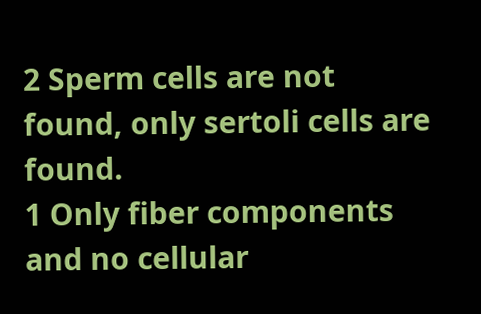2 Sperm cells are not found, only sertoli cells are found.
1 Only fiber components and no cellular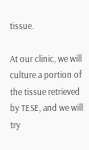tissue.

At our clinic, we will culture a portion of the tissue retrieved by TESE, and we will try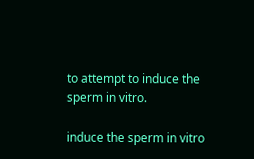to attempt to induce the sperm in vitro.

induce the sperm in vitro